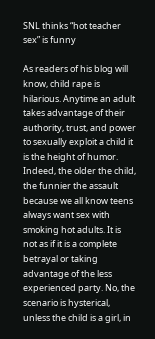SNL thinks “hot teacher sex” is funny

As readers of his blog will know, child rape is hilarious. Anytime an adult takes advantage of their authority, trust, and power to sexually exploit a child it is the height of humor. Indeed, the older the child, the funnier the assault because we all know teens always want sex with smoking hot adults. It is not as if it is a complete betrayal or taking advantage of the less experienced party. No, the scenario is hysterical, unless the child is a girl, in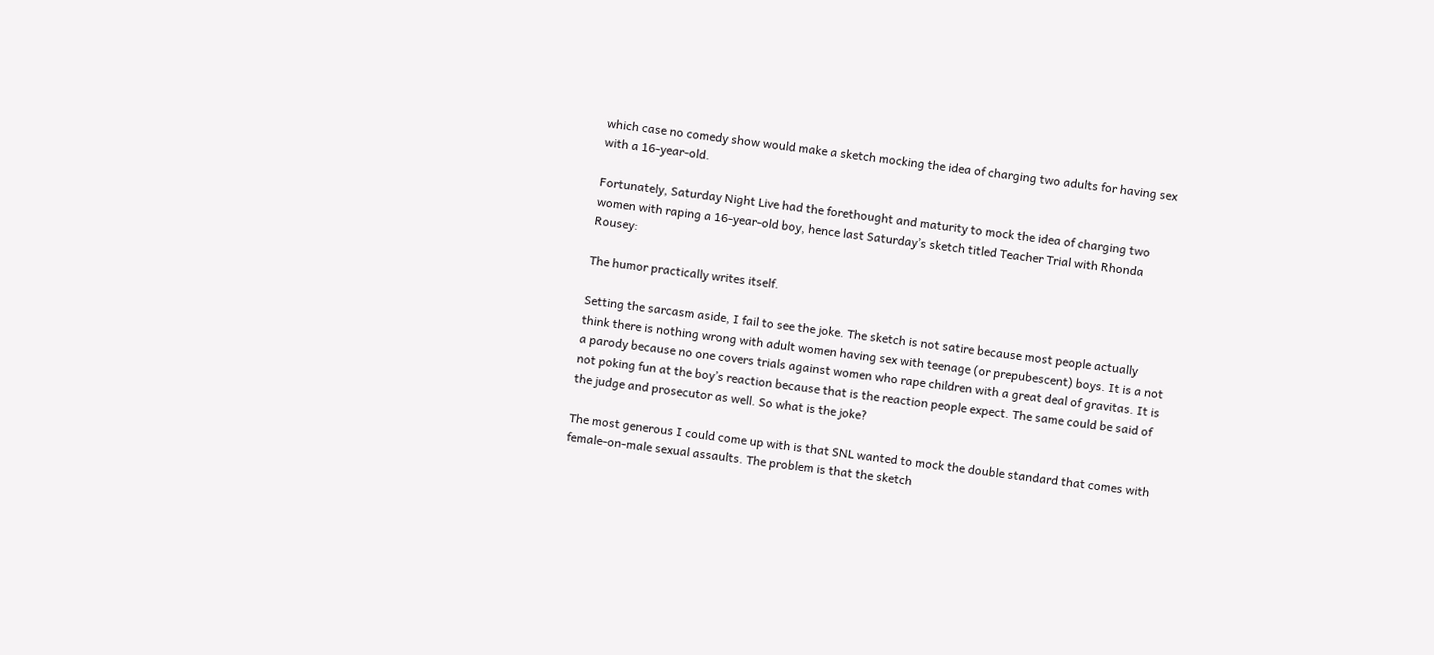which case no comedy show would make a sketch mocking the idea of charging two adults for having sex with a 16-year-old.

Fortunately, Saturday Night Live had the forethought and maturity to mock the idea of charging two women with raping a 16-year-old boy, hence last Saturday’s sketch titled Teacher Trial with Rhonda Rousey:

The humor practically writes itself.

Setting the sarcasm aside, I fail to see the joke. The sketch is not satire because most people actually think there is nothing wrong with adult women having sex with teenage (or prepubescent) boys. It is a not a parody because no one covers trials against women who rape children with a great deal of gravitas. It is not poking fun at the boy’s reaction because that is the reaction people expect. The same could be said of the judge and prosecutor as well. So what is the joke?

The most generous I could come up with is that SNL wanted to mock the double standard that comes with female-on-male sexual assaults. The problem is that the sketch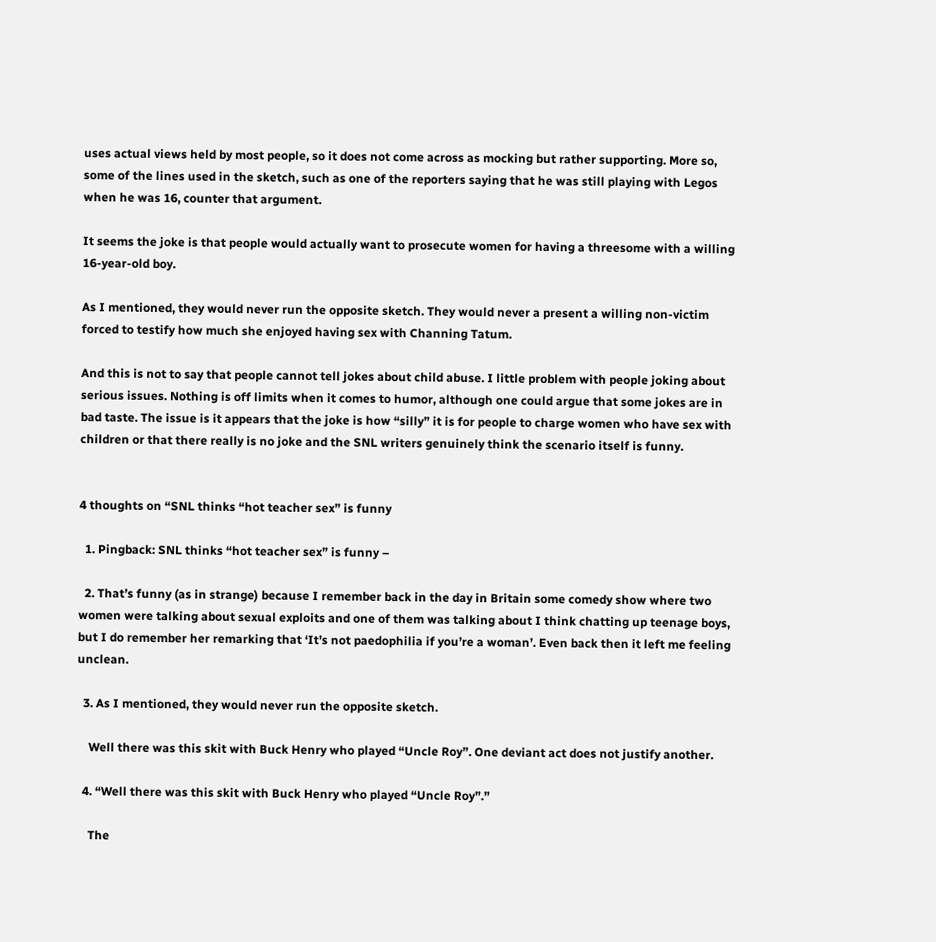uses actual views held by most people, so it does not come across as mocking but rather supporting. More so, some of the lines used in the sketch, such as one of the reporters saying that he was still playing with Legos when he was 16, counter that argument.

It seems the joke is that people would actually want to prosecute women for having a threesome with a willing 16-year-old boy.

As I mentioned, they would never run the opposite sketch. They would never a present a willing non-victim forced to testify how much she enjoyed having sex with Channing Tatum.

And this is not to say that people cannot tell jokes about child abuse. I little problem with people joking about serious issues. Nothing is off limits when it comes to humor, although one could argue that some jokes are in bad taste. The issue is it appears that the joke is how “silly” it is for people to charge women who have sex with children or that there really is no joke and the SNL writers genuinely think the scenario itself is funny.


4 thoughts on “SNL thinks “hot teacher sex” is funny

  1. Pingback: SNL thinks “hot teacher sex” is funny –

  2. That’s funny (as in strange) because I remember back in the day in Britain some comedy show where two women were talking about sexual exploits and one of them was talking about I think chatting up teenage boys, but I do remember her remarking that ‘It’s not paedophilia if you’re a woman’. Even back then it left me feeling unclean.

  3. As I mentioned, they would never run the opposite sketch.

    Well there was this skit with Buck Henry who played “Uncle Roy”. One deviant act does not justify another.

  4. “Well there was this skit with Buck Henry who played “Uncle Roy”.”

    The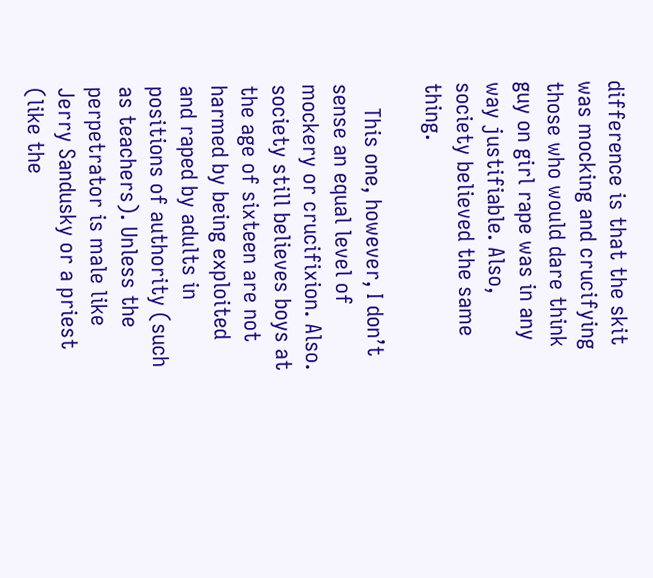difference is that the skit was mocking and crucifying those who would dare think guy on girl rape was in any way justifiable. Also, society believed the same thing.

    This one, however, I don’t sense an equal level of mockery or crucifixion. Also. society still believes boys at the age of sixteen are not harmed by being exploited and raped by adults in positions of authority (such as teachers). Unless the perpetrator is male like Jerry Sandusky or a priest (like the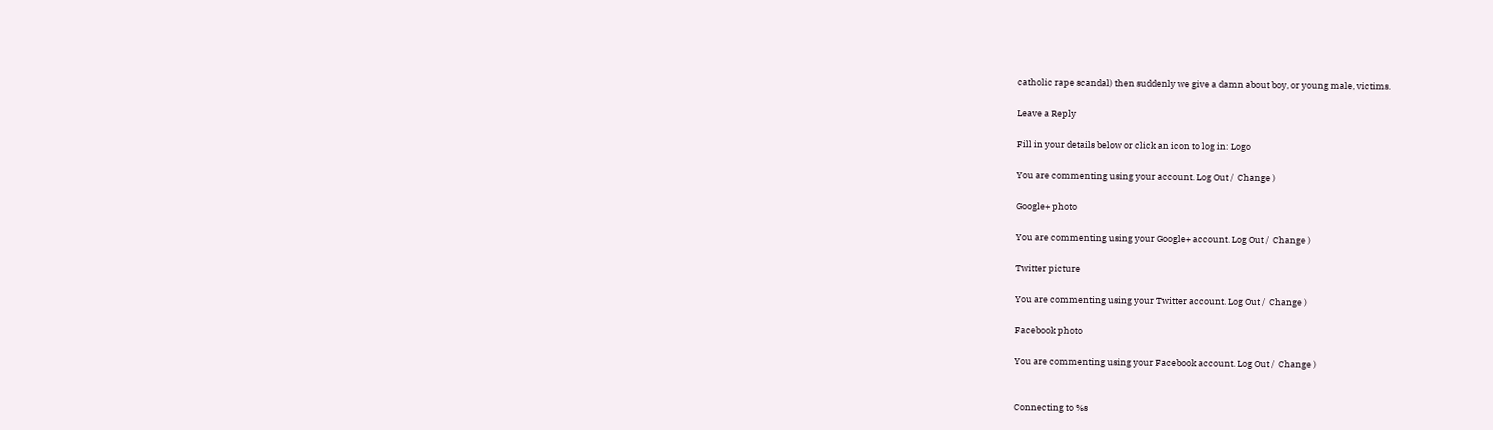catholic rape scandal) then suddenly we give a damn about boy, or young male, victims.

Leave a Reply

Fill in your details below or click an icon to log in: Logo

You are commenting using your account. Log Out /  Change )

Google+ photo

You are commenting using your Google+ account. Log Out /  Change )

Twitter picture

You are commenting using your Twitter account. Log Out /  Change )

Facebook photo

You are commenting using your Facebook account. Log Out /  Change )


Connecting to %s